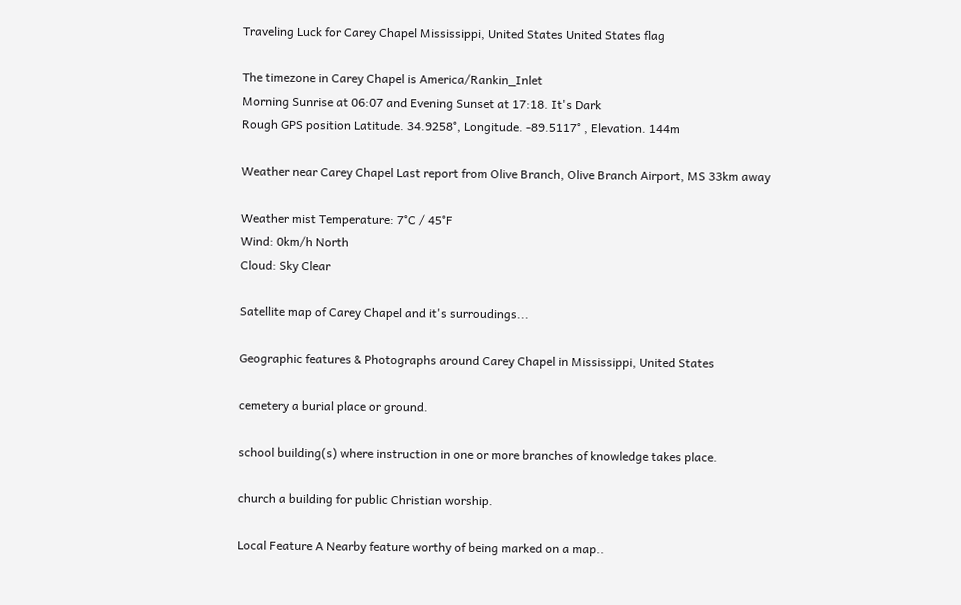Traveling Luck for Carey Chapel Mississippi, United States United States flag

The timezone in Carey Chapel is America/Rankin_Inlet
Morning Sunrise at 06:07 and Evening Sunset at 17:18. It's Dark
Rough GPS position Latitude. 34.9258°, Longitude. -89.5117° , Elevation. 144m

Weather near Carey Chapel Last report from Olive Branch, Olive Branch Airport, MS 33km away

Weather mist Temperature: 7°C / 45°F
Wind: 0km/h North
Cloud: Sky Clear

Satellite map of Carey Chapel and it's surroudings...

Geographic features & Photographs around Carey Chapel in Mississippi, United States

cemetery a burial place or ground.

school building(s) where instruction in one or more branches of knowledge takes place.

church a building for public Christian worship.

Local Feature A Nearby feature worthy of being marked on a map..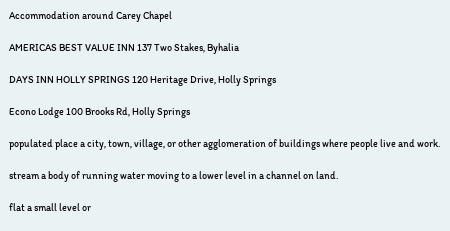Accommodation around Carey Chapel

AMERICAS BEST VALUE INN 137 Two Stakes, Byhalia

DAYS INN HOLLY SPRINGS 120 Heritage Drive, Holly Springs

Econo Lodge 100 Brooks Rd, Holly Springs

populated place a city, town, village, or other agglomeration of buildings where people live and work.

stream a body of running water moving to a lower level in a channel on land.

flat a small level or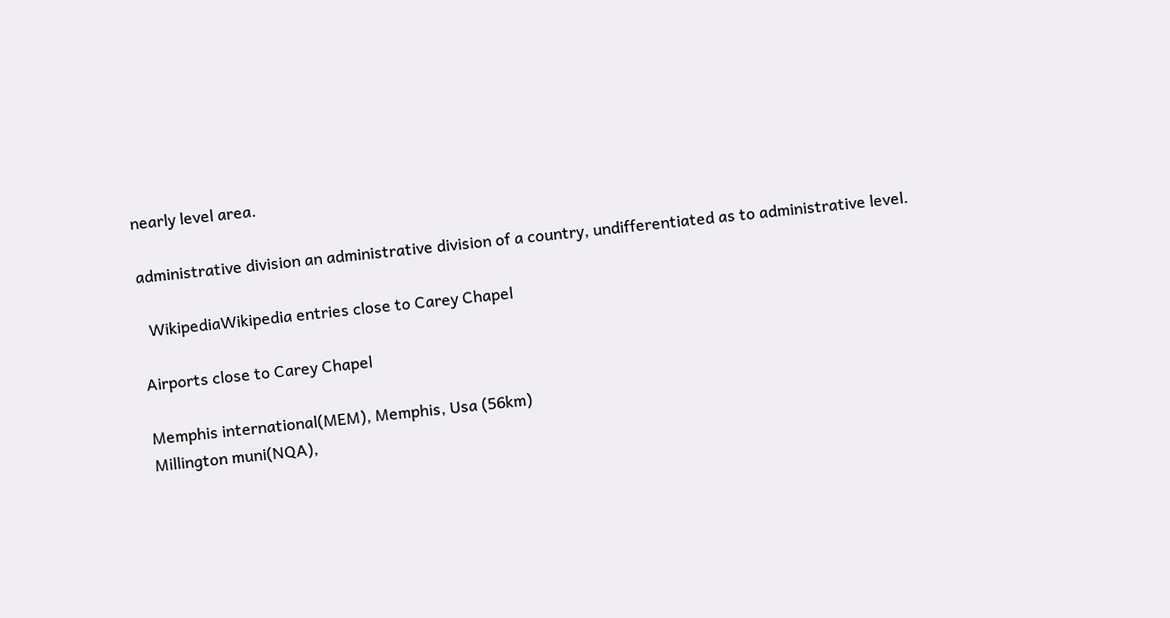nearly level area.

administrative division an administrative division of a country, undifferentiated as to administrative level.

  WikipediaWikipedia entries close to Carey Chapel

Airports close to Carey Chapel

Memphis international(MEM), Memphis, Usa (56km)
Millington muni(NQA),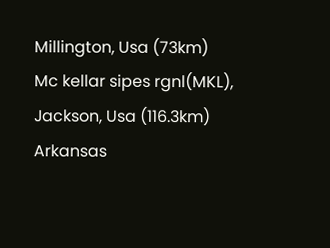Millington, Usa (73km)
Mc kellar sipes rgnl(MKL), Jackson, Usa (116.3km)
Arkansas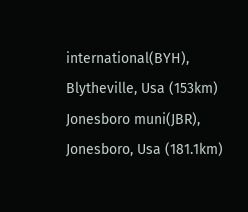international(BYH), Blytheville, Usa (153km)
Jonesboro muni(JBR), Jonesboro, Usa (181.1km)